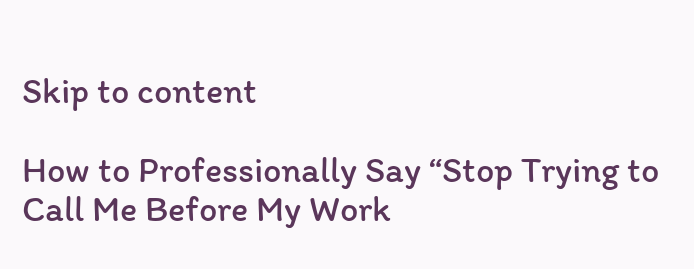Skip to content

How to Professionally Say “Stop Trying to Call Me Before My Work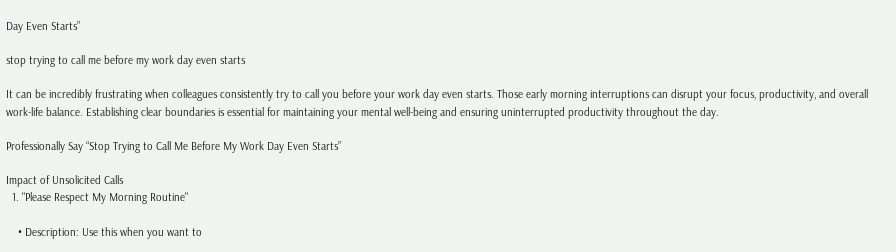Day Even Starts”

stop trying to call me before my work day even starts

It can be incredibly frustrating when colleagues consistently try to call you before your work day even starts. Those early morning interruptions can disrupt your focus, productivity, and overall work-life balance. Establishing clear boundaries is essential for maintaining your mental well-being and ensuring uninterrupted productivity throughout the day.

Professionally Say “Stop Trying to Call Me Before My Work Day Even Starts”

Impact of Unsolicited Calls
  1. "Please Respect My Morning Routine"

    • Description: Use this when you want to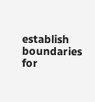establish boundaries for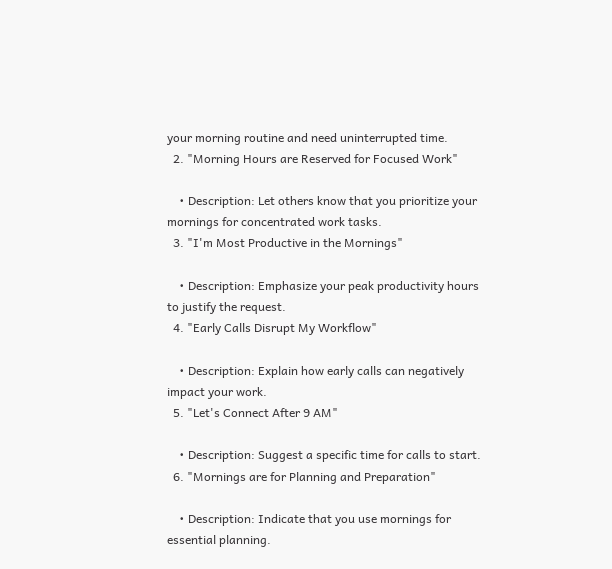your morning routine and need uninterrupted time.
  2. "Morning Hours are Reserved for Focused Work"

    • Description: Let others know that you prioritize your mornings for concentrated work tasks.
  3. "I'm Most Productive in the Mornings"

    • Description: Emphasize your peak productivity hours to justify the request.
  4. "Early Calls Disrupt My Workflow"

    • Description: Explain how early calls can negatively impact your work.
  5. "Let's Connect After 9 AM"

    • Description: Suggest a specific time for calls to start.
  6. "Mornings are for Planning and Preparation"

    • Description: Indicate that you use mornings for essential planning.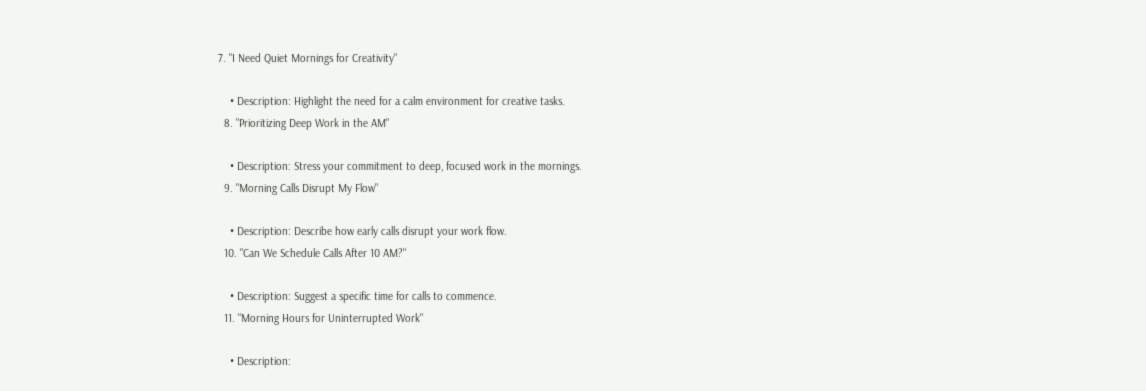7. "I Need Quiet Mornings for Creativity"

    • Description: Highlight the need for a calm environment for creative tasks.
  8. "Prioritizing Deep Work in the AM"

    • Description: Stress your commitment to deep, focused work in the mornings.
  9. "Morning Calls Disrupt My Flow"

    • Description: Describe how early calls disrupt your work flow.
  10. "Can We Schedule Calls After 10 AM?"

    • Description: Suggest a specific time for calls to commence.
  11. "Morning Hours for Uninterrupted Work"

    • Description: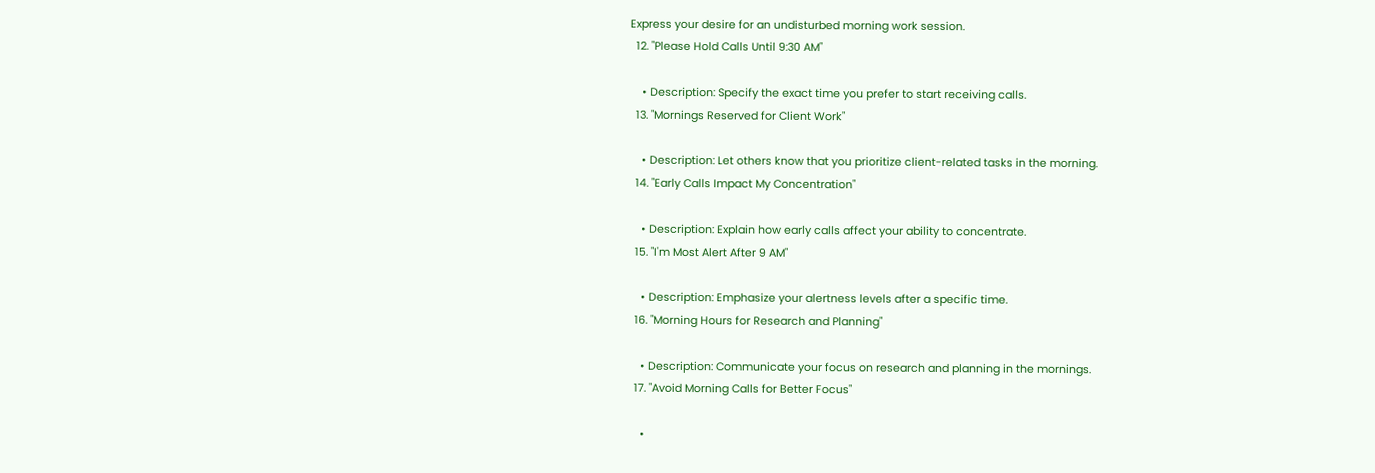Express your desire for an undisturbed morning work session.
  12. "Please Hold Calls Until 9:30 AM"

    • Description: Specify the exact time you prefer to start receiving calls.
  13. "Mornings Reserved for Client Work"

    • Description: Let others know that you prioritize client-related tasks in the morning.
  14. "Early Calls Impact My Concentration"

    • Description: Explain how early calls affect your ability to concentrate.
  15. "I'm Most Alert After 9 AM"

    • Description: Emphasize your alertness levels after a specific time.
  16. "Morning Hours for Research and Planning"

    • Description: Communicate your focus on research and planning in the mornings.
  17. "Avoid Morning Calls for Better Focus"

    •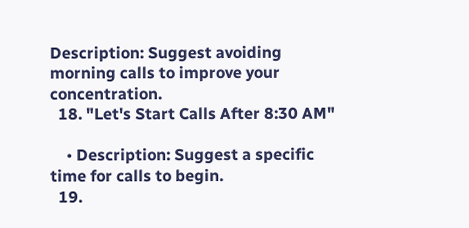Description: Suggest avoiding morning calls to improve your concentration.
  18. "Let's Start Calls After 8:30 AM"

    • Description: Suggest a specific time for calls to begin.
  19.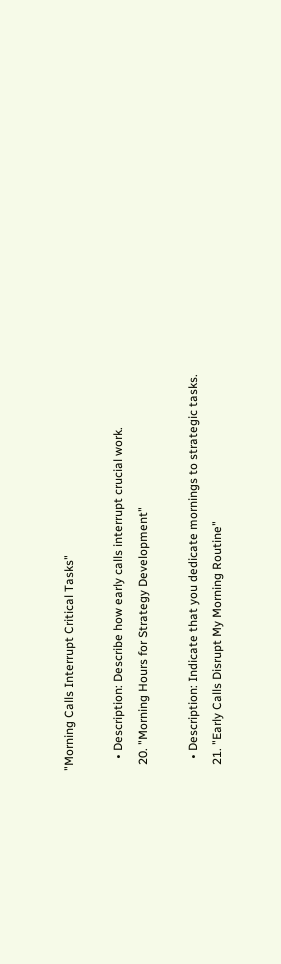"Morning Calls Interrupt Critical Tasks"

    • Description: Describe how early calls interrupt crucial work.
  20. "Morning Hours for Strategy Development"

    • Description: Indicate that you dedicate mornings to strategic tasks.
  21. "Early Calls Disrupt My Morning Routine"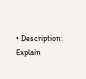• Description: Explain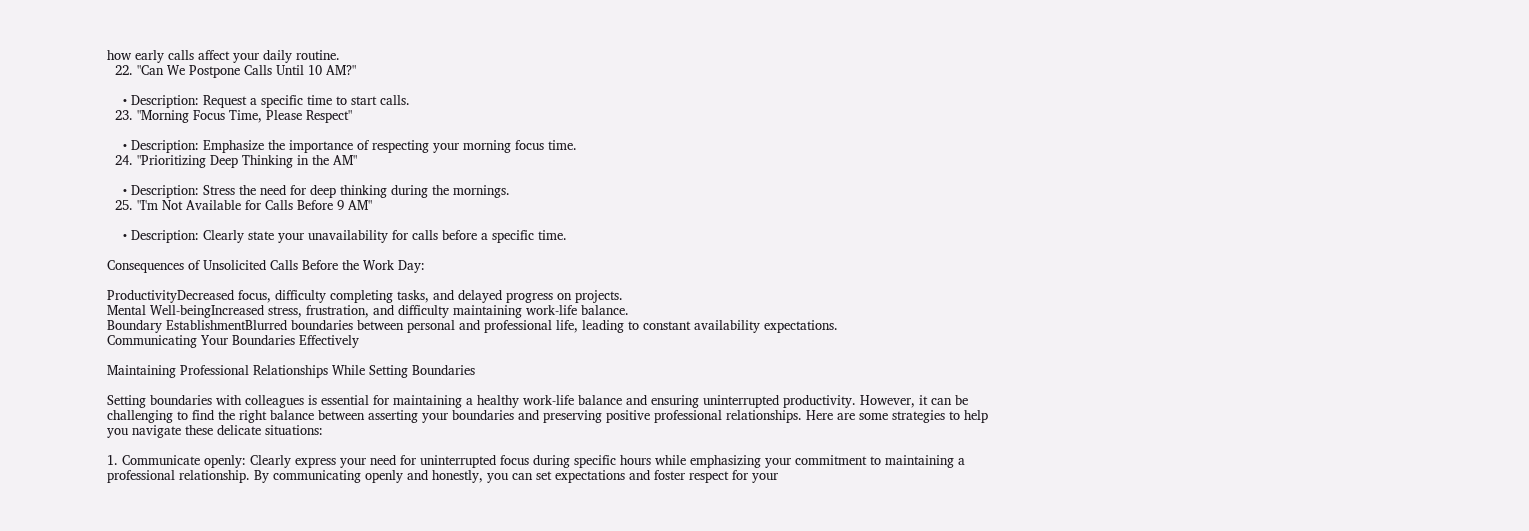how early calls affect your daily routine.
  22. "Can We Postpone Calls Until 10 AM?"

    • Description: Request a specific time to start calls.
  23. "Morning Focus Time, Please Respect"

    • Description: Emphasize the importance of respecting your morning focus time.
  24. "Prioritizing Deep Thinking in the AM"

    • Description: Stress the need for deep thinking during the mornings.
  25. "I'm Not Available for Calls Before 9 AM"

    • Description: Clearly state your unavailability for calls before a specific time.

Consequences of Unsolicited Calls Before the Work Day:

ProductivityDecreased focus, difficulty completing tasks, and delayed progress on projects.
Mental Well-beingIncreased stress, frustration, and difficulty maintaining work-life balance.
Boundary EstablishmentBlurred boundaries between personal and professional life, leading to constant availability expectations.
Communicating Your Boundaries Effectively

Maintaining Professional Relationships While Setting Boundaries

Setting boundaries with colleagues is essential for maintaining a healthy work-life balance and ensuring uninterrupted productivity. However, it can be challenging to find the right balance between asserting your boundaries and preserving positive professional relationships. Here are some strategies to help you navigate these delicate situations:

1. Communicate openly: Clearly express your need for uninterrupted focus during specific hours while emphasizing your commitment to maintaining a professional relationship. By communicating openly and honestly, you can set expectations and foster respect for your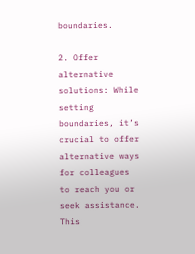boundaries.

2. Offer alternative solutions: While setting boundaries, it’s crucial to offer alternative ways for colleagues to reach you or seek assistance. This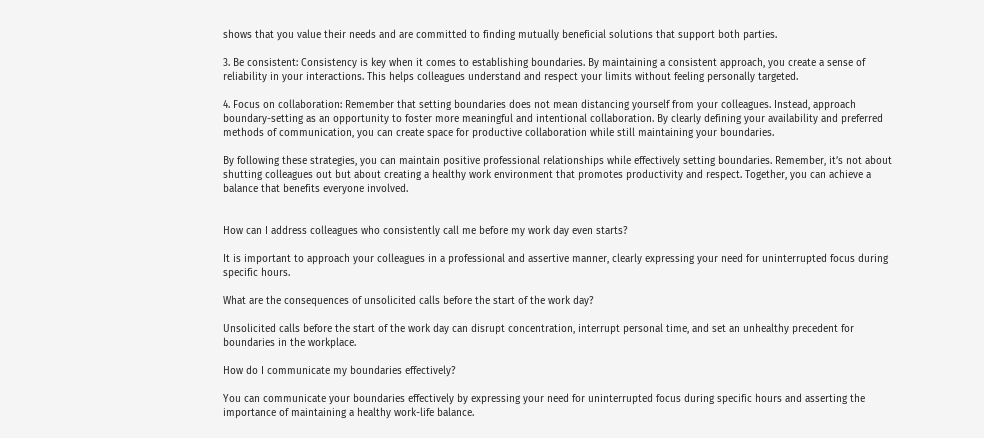shows that you value their needs and are committed to finding mutually beneficial solutions that support both parties.

3. Be consistent: Consistency is key when it comes to establishing boundaries. By maintaining a consistent approach, you create a sense of reliability in your interactions. This helps colleagues understand and respect your limits without feeling personally targeted.

4. Focus on collaboration: Remember that setting boundaries does not mean distancing yourself from your colleagues. Instead, approach boundary-setting as an opportunity to foster more meaningful and intentional collaboration. By clearly defining your availability and preferred methods of communication, you can create space for productive collaboration while still maintaining your boundaries.

By following these strategies, you can maintain positive professional relationships while effectively setting boundaries. Remember, it’s not about shutting colleagues out but about creating a healthy work environment that promotes productivity and respect. Together, you can achieve a balance that benefits everyone involved.


How can I address colleagues who consistently call me before my work day even starts?

It is important to approach your colleagues in a professional and assertive manner, clearly expressing your need for uninterrupted focus during specific hours.

What are the consequences of unsolicited calls before the start of the work day?

Unsolicited calls before the start of the work day can disrupt concentration, interrupt personal time, and set an unhealthy precedent for boundaries in the workplace.

How do I communicate my boundaries effectively?

You can communicate your boundaries effectively by expressing your need for uninterrupted focus during specific hours and asserting the importance of maintaining a healthy work-life balance.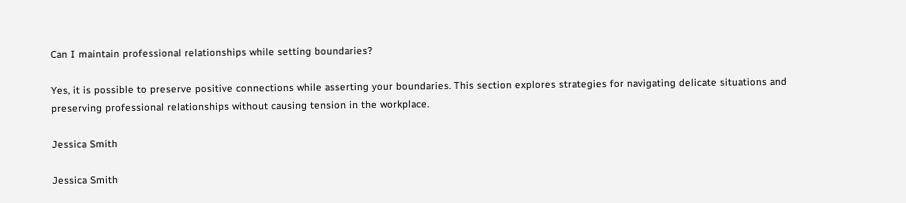Can I maintain professional relationships while setting boundaries?

Yes, it is possible to preserve positive connections while asserting your boundaries. This section explores strategies for navigating delicate situations and preserving professional relationships without causing tension in the workplace.

Jessica Smith

Jessica Smith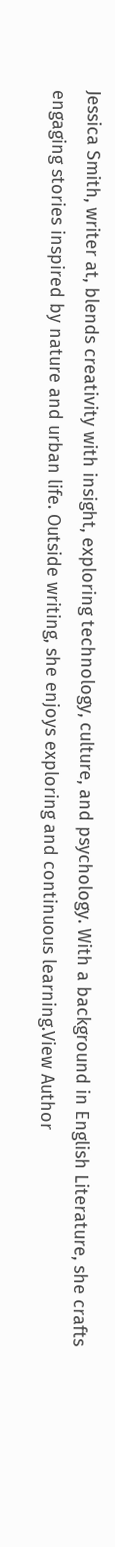Jessica Smith, writer at, blends creativity with insight, exploring technology, culture, and psychology. With a background in English Literature, she crafts engaging stories inspired by nature and urban life. Outside writing, she enjoys exploring and continuous learning.View Author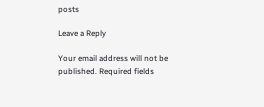posts

Leave a Reply

Your email address will not be published. Required fields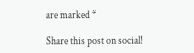are marked *

Share this post on social!